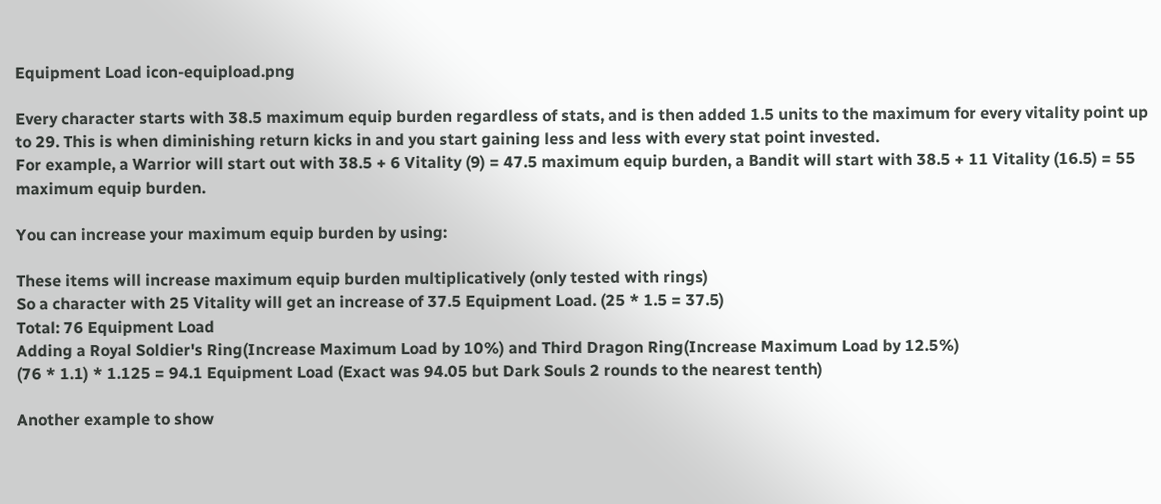Equipment Load icon-equipload.png

Every character starts with 38.5 maximum equip burden regardless of stats, and is then added 1.5 units to the maximum for every vitality point up to 29. This is when diminishing return kicks in and you start gaining less and less with every stat point invested.
For example, a Warrior will start out with 38.5 + 6 Vitality (9) = 47.5 maximum equip burden, a Bandit will start with 38.5 + 11 Vitality (16.5) = 55 maximum equip burden.

You can increase your maximum equip burden by using:

These items will increase maximum equip burden multiplicatively (only tested with rings)
So a character with 25 Vitality will get an increase of 37.5 Equipment Load. (25 * 1.5 = 37.5)
Total: 76 Equipment Load
Adding a Royal Soldier's Ring(Increase Maximum Load by 10%) and Third Dragon Ring(Increase Maximum Load by 12.5%)
(76 * 1.1) * 1.125 = 94.1 Equipment Load (Exact was 94.05 but Dark Souls 2 rounds to the nearest tenth)

Another example to show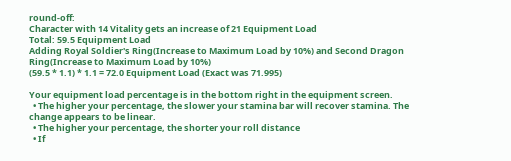round-off:
Character with 14 Vitality gets an increase of 21 Equipment Load
Total: 59.5 Equipment Load
Adding Royal Soldier's Ring(Increase to Maximum Load by 10%) and Second Dragon Ring(Increase to Maximum Load by 10%)
(59.5 * 1.1) * 1.1 = 72.0 Equipment Load (Exact was 71.995)

Your equipment load percentage is in the bottom right in the equipment screen.
  • The higher your percentage, the slower your stamina bar will recover stamina. The change appears to be linear.
  • The higher your percentage, the shorter your roll distance
  • If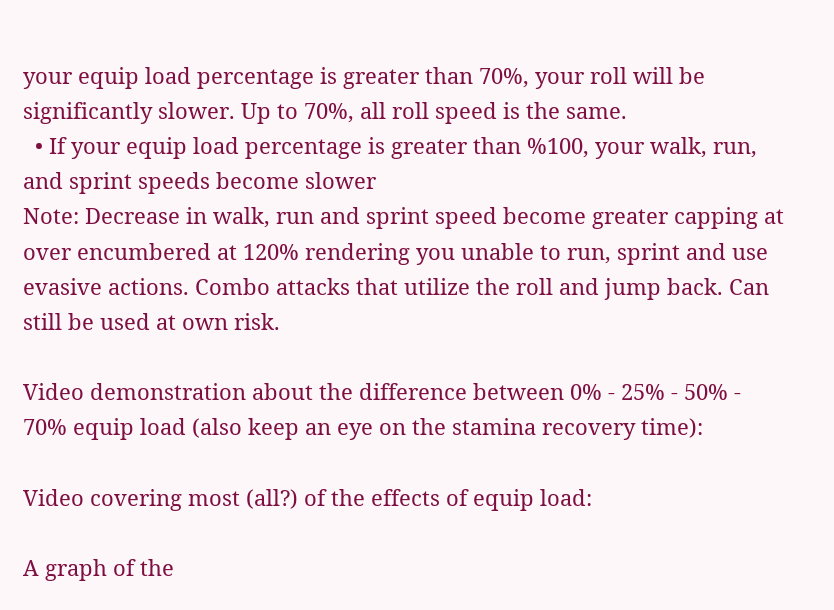your equip load percentage is greater than 70%, your roll will be significantly slower. Up to 70%, all roll speed is the same.
  • If your equip load percentage is greater than %100, your walk, run, and sprint speeds become slower
Note: Decrease in walk, run and sprint speed become greater capping at over encumbered at 120% rendering you unable to run, sprint and use evasive actions. Combo attacks that utilize the roll and jump back. Can still be used at own risk.

Video demonstration about the difference between 0% - 25% - 50% - 70% equip load (also keep an eye on the stamina recovery time):

Video covering most (all?) of the effects of equip load:

A graph of the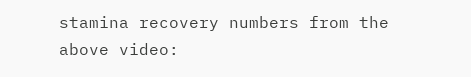stamina recovery numbers from the above video: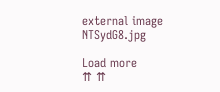external image NTSydG8.jpg

Load more
⇈ ⇈